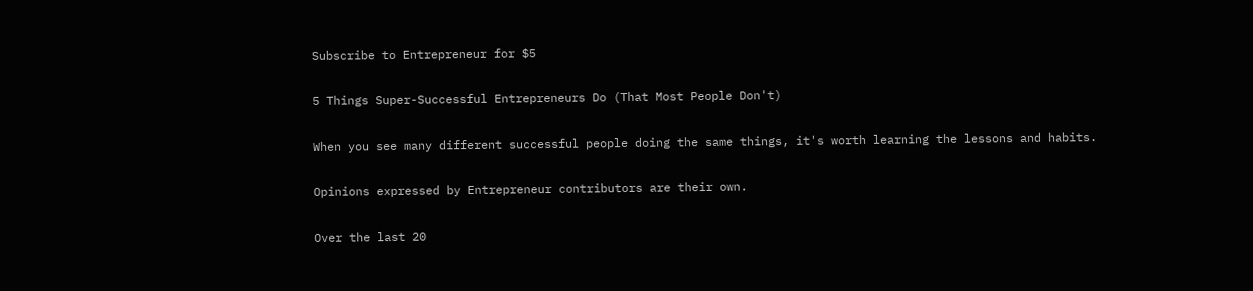Subscribe to Entrepreneur for $5

5 Things Super-Successful Entrepreneurs Do (That Most People Don't)

When you see many different successful people doing the same things, it's worth learning the lessons and habits.

Opinions expressed by Entrepreneur contributors are their own.

Over the last 20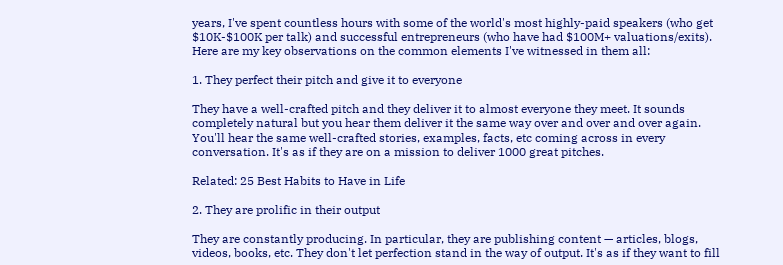years, I've spent countless hours with some of the world's most highly-paid speakers (who get $10K-$100K per talk) and successful entrepreneurs (who have had $100M+ valuations/exits). Here are my key observations on the common elements I've witnessed in them all:

1. They perfect their pitch and give it to everyone

They have a well-crafted pitch and they deliver it to almost everyone they meet. It sounds completely natural but you hear them deliver it the same way over and over and over again. You'll hear the same well-crafted stories, examples, facts, etc coming across in every conversation. It's as if they are on a mission to deliver 1000 great pitches.

Related: 25 Best Habits to Have in Life

2. They are prolific in their output

They are constantly producing. In particular, they are publishing content — articles, blogs, videos, books, etc. They don't let perfection stand in the way of output. It's as if they want to fill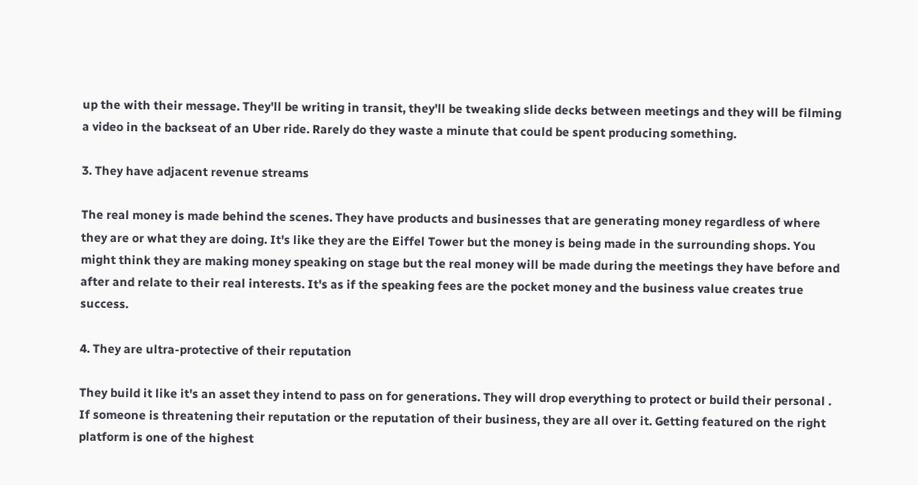up the with their message. They'll be writing in transit, they'll be tweaking slide decks between meetings and they will be filming a video in the backseat of an Uber ride. Rarely do they waste a minute that could be spent producing something.

3. They have adjacent revenue streams

The real money is made behind the scenes. They have products and businesses that are generating money regardless of where they are or what they are doing. It's like they are the Eiffel Tower but the money is being made in the surrounding shops. You might think they are making money speaking on stage but the real money will be made during the meetings they have before and after and relate to their real interests. It's as if the speaking fees are the pocket money and the business value creates true success.

4. They are ultra-protective of their reputation

They build it like it's an asset they intend to pass on for generations. They will drop everything to protect or build their personal . If someone is threatening their reputation or the reputation of their business, they are all over it. Getting featured on the right platform is one of the highest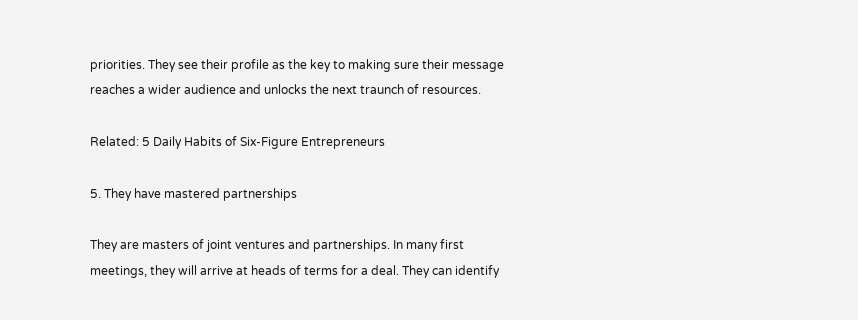priorities. They see their profile as the key to making sure their message reaches a wider audience and unlocks the next traunch of resources.

Related: 5 Daily Habits of Six-Figure Entrepreneurs

5. They have mastered partnerships

They are masters of joint ventures and partnerships. In many first meetings, they will arrive at heads of terms for a deal. They can identify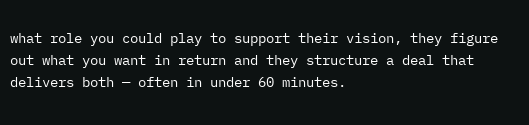what role you could play to support their vision, they figure out what you want in return and they structure a deal that delivers both — often in under 60 minutes.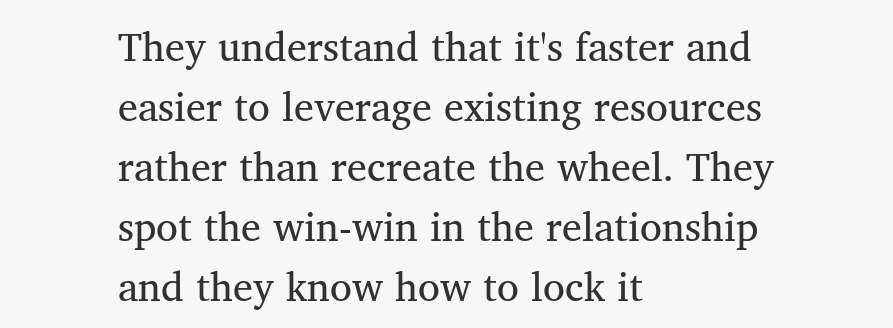They understand that it's faster and easier to leverage existing resources rather than recreate the wheel. They spot the win-win in the relationship and they know how to lock it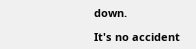down.

It's no accident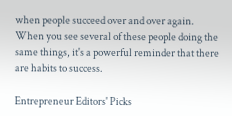when people succeed over and over again. When you see several of these people doing the same things, it's a powerful reminder that there are habits to success.

Entrepreneur Editors' Picks